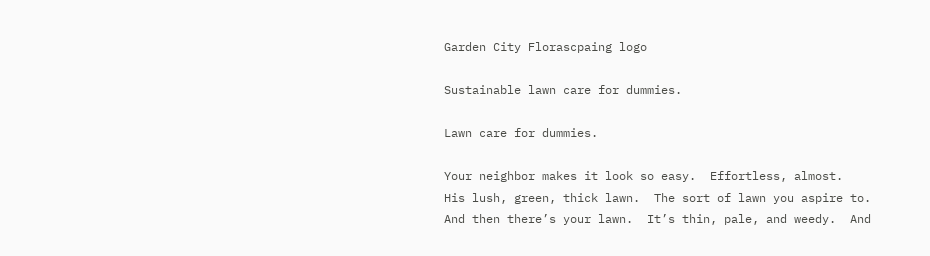Garden City Florascpaing logo

Sustainable lawn care for dummies.

Lawn care for dummies.

Your neighbor makes it look so easy.  Effortless, almost.  His lush, green, thick lawn.  The sort of lawn you aspire to.  And then there’s your lawn.  It’s thin, pale, and weedy.  And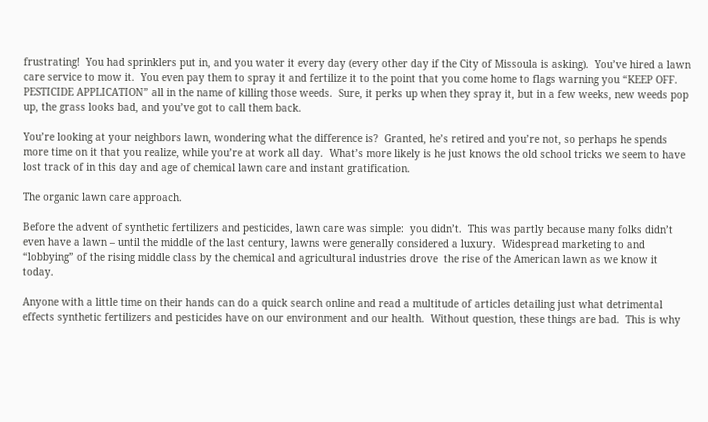frustrating!  You had sprinklers put in, and you water it every day (every other day if the City of Missoula is asking).  You’ve hired a lawn care service to mow it.  You even pay them to spray it and fertilize it to the point that you come home to flags warning you “KEEP OFF.  PESTICIDE APPLICATION” all in the name of killing those weeds.  Sure, it perks up when they spray it, but in a few weeks, new weeds pop up, the grass looks bad, and you’ve got to call them back.

You’re looking at your neighbors lawn, wondering what the difference is?  Granted, he’s retired and you’re not, so perhaps he spends more time on it that you realize, while you’re at work all day.  What’s more likely is he just knows the old school tricks we seem to have lost track of in this day and age of chemical lawn care and instant gratification.

The organic lawn care approach.

Before the advent of synthetic fertilizers and pesticides, lawn care was simple:  you didn’t.  This was partly because many folks didn’t even have a lawn – until the middle of the last century, lawns were generally considered a luxury.  Widespread marketing to and “lobbying” of the rising middle class by the chemical and agricultural industries drove  the rise of the American lawn as we know it today.

Anyone with a little time on their hands can do a quick search online and read a multitude of articles detailing just what detrimental effects synthetic fertilizers and pesticides have on our environment and our health.  Without question, these things are bad.  This is why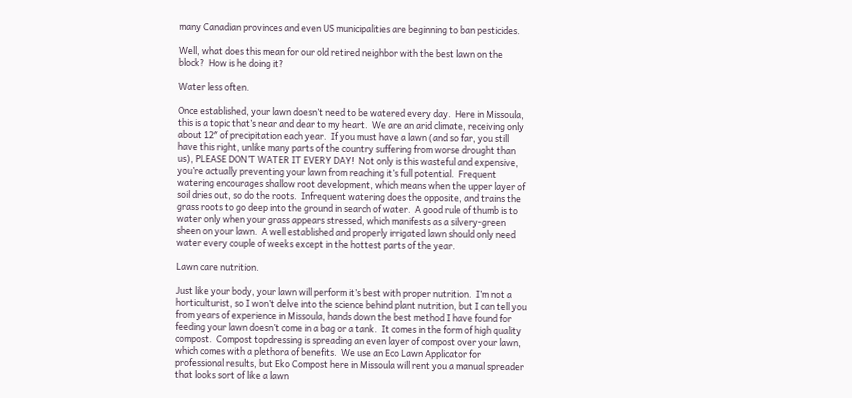many Canadian provinces and even US municipalities are beginning to ban pesticides.

Well, what does this mean for our old retired neighbor with the best lawn on the block?  How is he doing it?

Water less often.

Once established, your lawn doesn’t need to be watered every day.  Here in Missoula, this is a topic that’s near and dear to my heart.  We are an arid climate, receiving only about 12″ of precipitation each year.  If you must have a lawn (and so far, you still have this right, unlike many parts of the country suffering from worse drought than us), PLEASE DON’T WATER IT EVERY DAY!  Not only is this wasteful and expensive, you’re actually preventing your lawn from reaching it’s full potential.  Frequent watering encourages shallow root development, which means when the upper layer of soil dries out, so do the roots.  Infrequent watering does the opposite, and trains the grass roots to go deep into the ground in search of water.  A good rule of thumb is to water only when your grass appears stressed, which manifests as a silvery-green sheen on your lawn.  A well established and properly irrigated lawn should only need water every couple of weeks except in the hottest parts of the year.

Lawn care nutrition.

Just like your body, your lawn will perform it’s best with proper nutrition.  I’m not a horticulturist, so I won’t delve into the science behind plant nutrition, but I can tell you from years of experience in Missoula, hands down the best method I have found for feeding your lawn doesn’t come in a bag or a tank.  It comes in the form of high quality compost.  Compost topdressing is spreading an even layer of compost over your lawn, which comes with a plethora of benefits.  We use an Eco Lawn Applicator for professional results, but Eko Compost here in Missoula will rent you a manual spreader that looks sort of like a lawn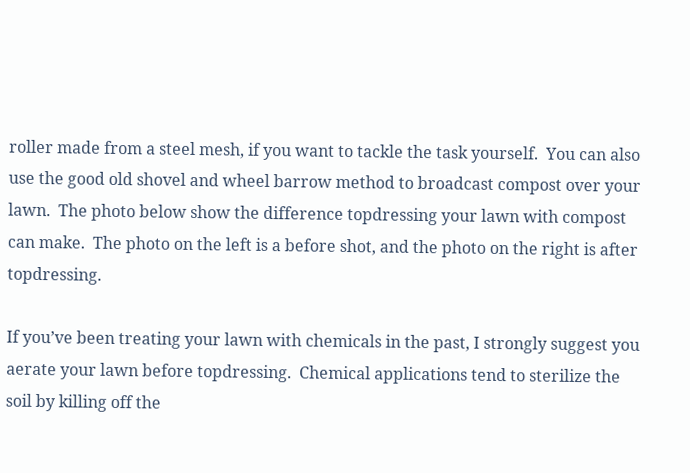roller made from a steel mesh, if you want to tackle the task yourself.  You can also use the good old shovel and wheel barrow method to broadcast compost over your lawn.  The photo below show the difference topdressing your lawn with compost can make.  The photo on the left is a before shot, and the photo on the right is after topdressing.

If you’ve been treating your lawn with chemicals in the past, I strongly suggest you aerate your lawn before topdressing.  Chemical applications tend to sterilize the soil by killing off the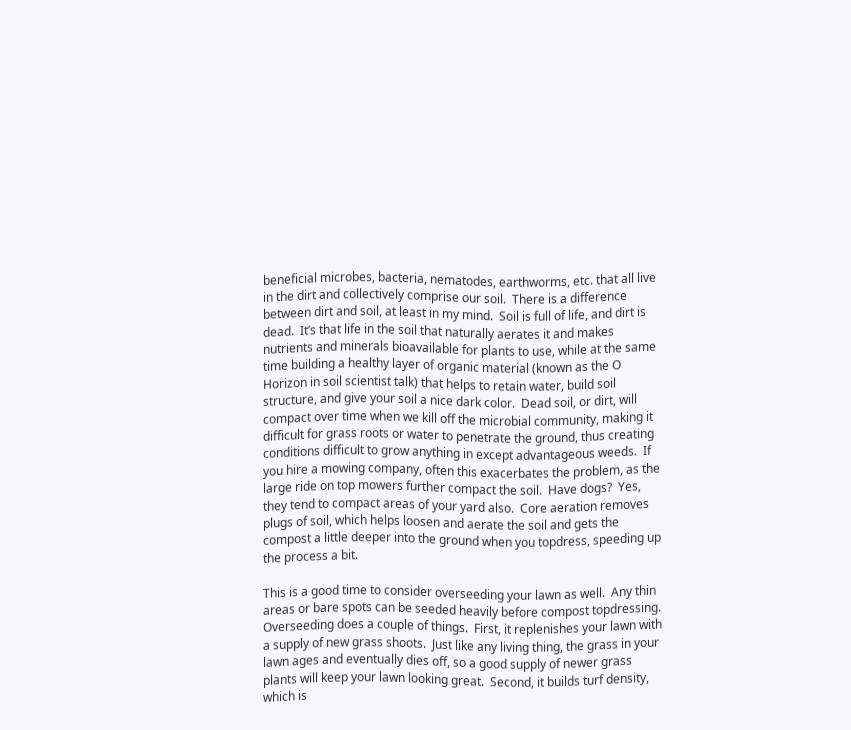beneficial microbes, bacteria, nematodes, earthworms, etc. that all live in the dirt and collectively comprise our soil.  There is a difference between dirt and soil, at least in my mind.  Soil is full of life, and dirt is dead.  It’s that life in the soil that naturally aerates it and makes nutrients and minerals bioavailable for plants to use, while at the same time building a healthy layer of organic material (known as the O Horizon in soil scientist talk) that helps to retain water, build soil structure, and give your soil a nice dark color.  Dead soil, or dirt, will compact over time when we kill off the microbial community, making it difficult for grass roots or water to penetrate the ground, thus creating conditions difficult to grow anything in except advantageous weeds.  If you hire a mowing company, often this exacerbates the problem, as the large ride on top mowers further compact the soil.  Have dogs?  Yes, they tend to compact areas of your yard also.  Core aeration removes plugs of soil, which helps loosen and aerate the soil and gets the compost a little deeper into the ground when you topdress, speeding up the process a bit.

This is a good time to consider overseeding your lawn as well.  Any thin areas or bare spots can be seeded heavily before compost topdressing.  Overseeding does a couple of things.  First, it replenishes your lawn with a supply of new grass shoots.  Just like any living thing, the grass in your lawn ages and eventually dies off, so a good supply of newer grass plants will keep your lawn looking great.  Second, it builds turf density, which is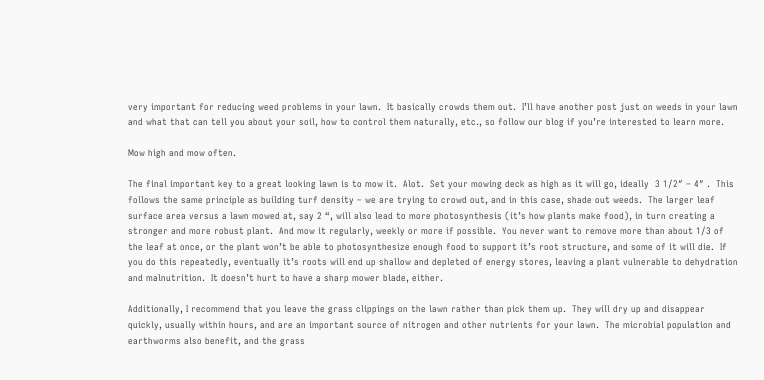very important for reducing weed problems in your lawn.  It basically crowds them out.  I’ll have another post just on weeds in your lawn and what that can tell you about your soil, how to control them naturally, etc., so follow our blog if you’re interested to learn more.

Mow high and mow often.

The final important key to a great looking lawn is to mow it.  Alot.  Set your mowing deck as high as it will go, ideally  3 1/2″ – 4″ .  This follows the same principle as building turf density – we are trying to crowd out, and in this case, shade out weeds.  The larger leaf surface area versus a lawn mowed at, say 2 “, will also lead to more photosynthesis (it’s how plants make food), in turn creating a stronger and more robust plant.  And mow it regularly, weekly or more if possible.  You never want to remove more than about 1/3 of the leaf at once, or the plant won’t be able to photosynthesize enough food to support it’s root structure, and some of it will die.  If you do this repeatedly, eventually it’s roots will end up shallow and depleted of energy stores, leaving a plant vulnerable to dehydration and malnutrition.  It doesn’t hurt to have a sharp mower blade, either.

Additionally, I recommend that you leave the grass clippings on the lawn rather than pick them up.  They will dry up and disappear quickly, usually within hours, and are an important source of nitrogen and other nutrients for your lawn.  The microbial population and earthworms also benefit, and the grass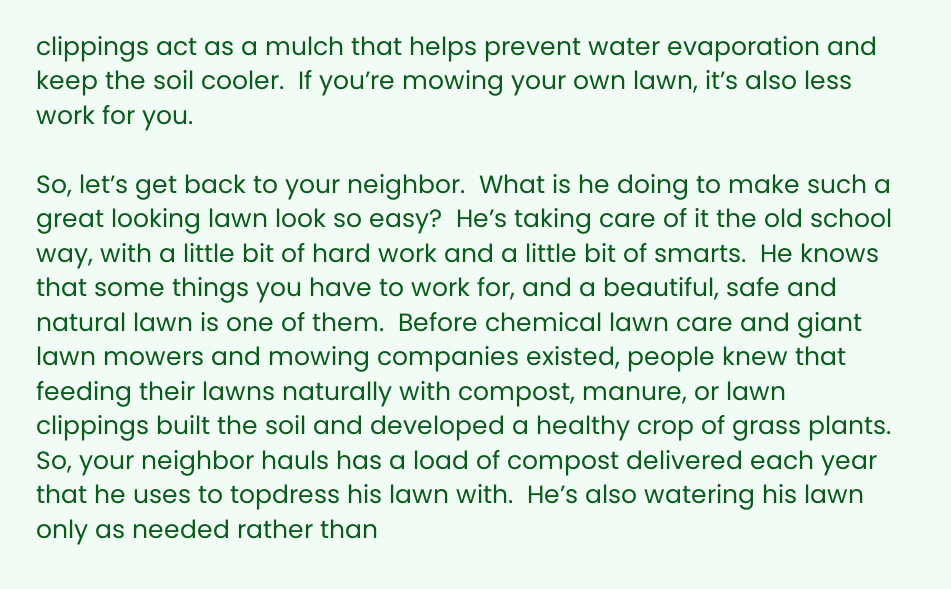clippings act as a mulch that helps prevent water evaporation and keep the soil cooler.  If you’re mowing your own lawn, it’s also less work for you.

So, let’s get back to your neighbor.  What is he doing to make such a great looking lawn look so easy?  He’s taking care of it the old school way, with a little bit of hard work and a little bit of smarts.  He knows that some things you have to work for, and a beautiful, safe and natural lawn is one of them.  Before chemical lawn care and giant lawn mowers and mowing companies existed, people knew that feeding their lawns naturally with compost, manure, or lawn clippings built the soil and developed a healthy crop of grass plants.  So, your neighbor hauls has a load of compost delivered each year that he uses to topdress his lawn with.  He’s also watering his lawn only as needed rather than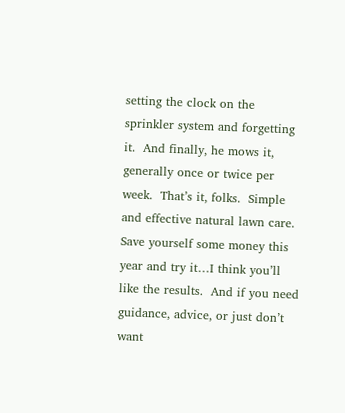setting the clock on the sprinkler system and forgetting it.  And finally, he mows it, generally once or twice per week.  That’s it, folks.  Simple and effective natural lawn care.  Save yourself some money this year and try it…I think you’ll like the results.  And if you need guidance, advice, or just don’t want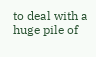to deal with a huge pile of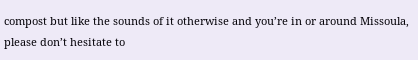compost but like the sounds of it otherwise and you’re in or around Missoula, please don’t hesitate to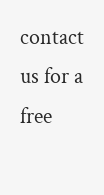contact us for a free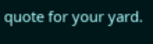quote for your yard.